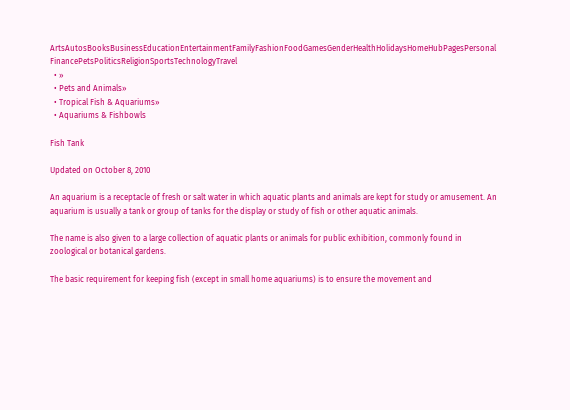ArtsAutosBooksBusinessEducationEntertainmentFamilyFashionFoodGamesGenderHealthHolidaysHomeHubPagesPersonal FinancePetsPoliticsReligionSportsTechnologyTravel
  • »
  • Pets and Animals»
  • Tropical Fish & Aquariums»
  • Aquariums & Fishbowls

Fish Tank

Updated on October 8, 2010

An aquarium is a receptacle of fresh or salt water in which aquatic plants and animals are kept for study or amusement. An aquarium is usually a tank or group of tanks for the display or study of fish or other aquatic animals.

The name is also given to a large collection of aquatic plants or animals for public exhibition, commonly found in zoological or botanical gardens.

The basic requirement for keeping fish (except in small home aquariums) is to ensure the movement and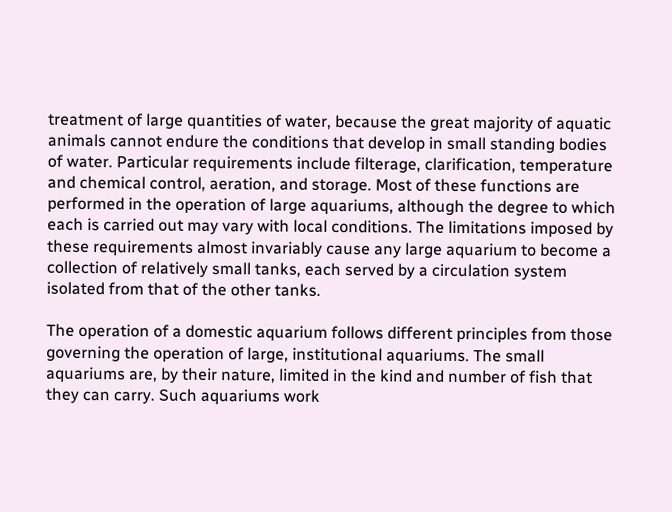treatment of large quantities of water, because the great majority of aquatic animals cannot endure the conditions that develop in small standing bodies of water. Particular requirements include filterage, clarification, temperature and chemical control, aeration, and storage. Most of these functions are performed in the operation of large aquariums, although the degree to which each is carried out may vary with local conditions. The limitations imposed by these requirements almost invariably cause any large aquarium to become a collection of relatively small tanks, each served by a circulation system isolated from that of the other tanks.

The operation of a domestic aquarium follows different principles from those governing the operation of large, institutional aquariums. The small aquariums are, by their nature, limited in the kind and number of fish that they can carry. Such aquariums work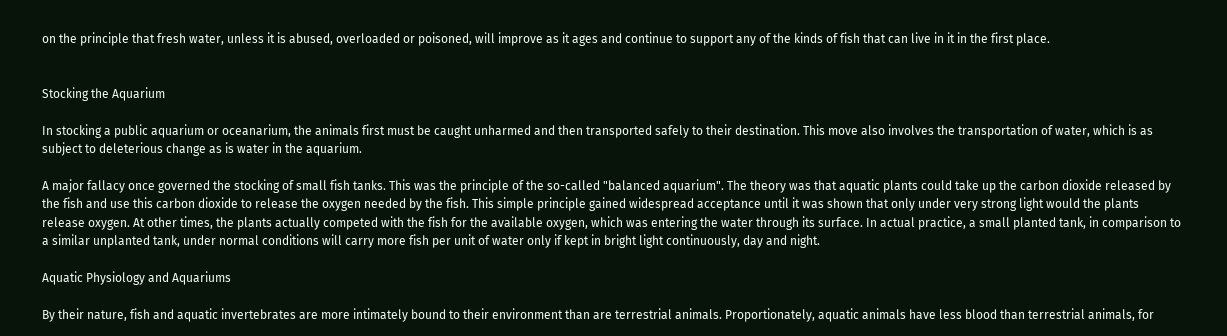on the principle that fresh water, unless it is abused, overloaded or poisoned, will improve as it ages and continue to support any of the kinds of fish that can live in it in the first place.


Stocking the Aquarium

In stocking a public aquarium or oceanarium, the animals first must be caught unharmed and then transported safely to their destination. This move also involves the transportation of water, which is as subject to deleterious change as is water in the aquarium.

A major fallacy once governed the stocking of small fish tanks. This was the principle of the so-called "balanced aquarium". The theory was that aquatic plants could take up the carbon dioxide released by the fish and use this carbon dioxide to release the oxygen needed by the fish. This simple principle gained widespread acceptance until it was shown that only under very strong light would the plants release oxygen. At other times, the plants actually competed with the fish for the available oxygen, which was entering the water through its surface. In actual practice, a small planted tank, in comparison to a similar unplanted tank, under normal conditions will carry more fish per unit of water only if kept in bright light continuously, day and night.

Aquatic Physiology and Aquariums

By their nature, fish and aquatic invertebrates are more intimately bound to their environment than are terrestrial animals. Proportionately, aquatic animals have less blood than terrestrial animals, for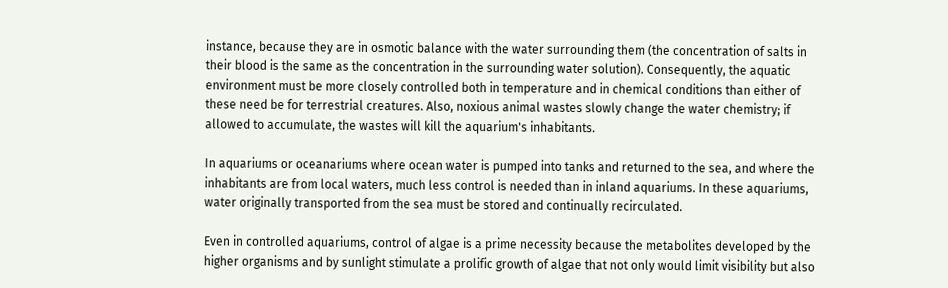instance, because they are in osmotic balance with the water surrounding them (the concentration of salts in their blood is the same as the concentration in the surrounding water solution). Consequently, the aquatic environment must be more closely controlled both in temperature and in chemical conditions than either of these need be for terrestrial creatures. Also, noxious animal wastes slowly change the water chemistry; if allowed to accumulate, the wastes will kill the aquarium's inhabitants.

In aquariums or oceanariums where ocean water is pumped into tanks and returned to the sea, and where the inhabitants are from local waters, much less control is needed than in inland aquariums. In these aquariums, water originally transported from the sea must be stored and continually recirculated.

Even in controlled aquariums, control of algae is a prime necessity because the metabolites developed by the higher organisms and by sunlight stimulate a prolific growth of algae that not only would limit visibility but also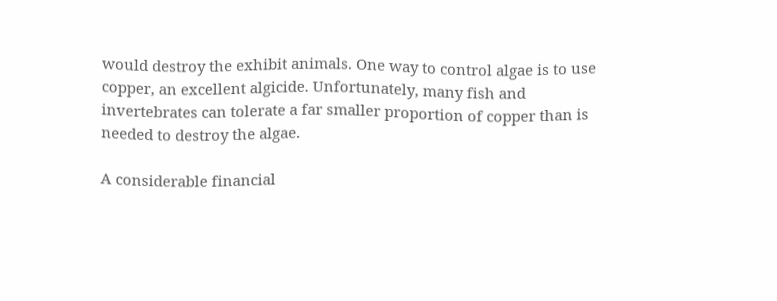would destroy the exhibit animals. One way to control algae is to use copper, an excellent algicide. Unfortunately, many fish and invertebrates can tolerate a far smaller proportion of copper than is needed to destroy the algae.

A considerable financial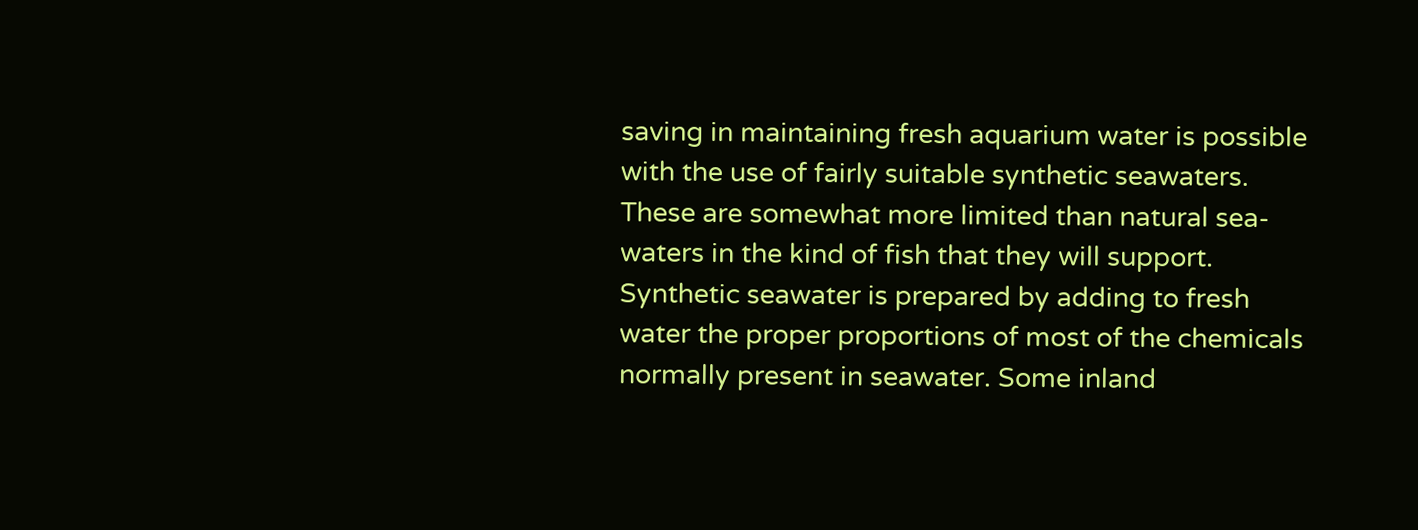saving in maintaining fresh aquarium water is possible with the use of fairly suitable synthetic seawaters. These are somewhat more limited than natural sea-waters in the kind of fish that they will support. Synthetic seawater is prepared by adding to fresh water the proper proportions of most of the chemicals normally present in seawater. Some inland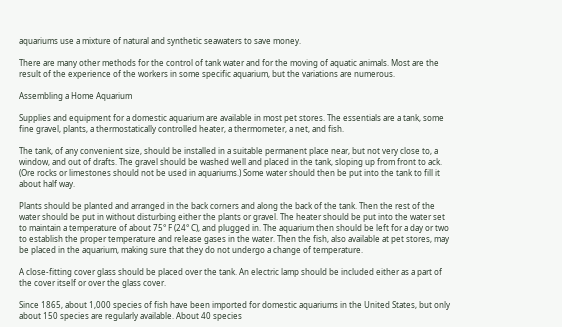aquariums use a mixture of natural and synthetic seawaters to save money.

There are many other methods for the control of tank water and for the moving of aquatic animals. Most are the result of the experience of the workers in some specific aquarium, but the variations are numerous.

Assembling a Home Aquarium

Supplies and equipment for a domestic aquarium are available in most pet stores. The essentials are a tank, some fine gravel, plants, a thermostatically controlled heater, a thermometer, a net, and fish.

The tank, of any convenient size, should be installed in a suitable permanent place near, but not very close to, a window, and out of drafts. The gravel should be washed well and placed in the tank, sloping up from front to ack. (Ore rocks or limestones should not be used in aquariums.) Some water should then be put into the tank to fill it about half way.

Plants should be planted and arranged in the back corners and along the back of the tank. Then the rest of the water should be put in without disturbing either the plants or gravel. The heater should be put into the water set to maintain a temperature of about 75° F (24° C), and plugged in. The aquarium then should be left for a day or two to establish the proper temperature and release gases in the water. Then the fish, also available at pet stores, may be placed in the aquarium, making sure that they do not undergo a change of temperature.

A close-fitting cover glass should be placed over the tank. An electric lamp should be included either as a part of the cover itself or over the glass cover.

Since 1865, about 1,000 species of fish have been imported for domestic aquariums in the United States, but only about 150 species are regularly available. About 40 species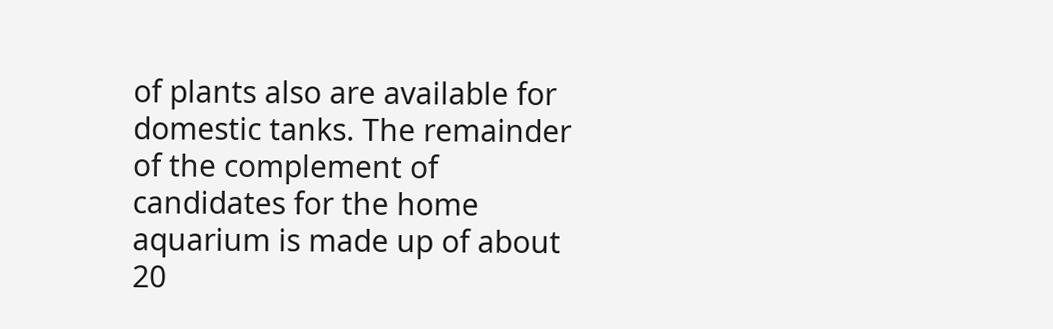of plants also are available for domestic tanks. The remainder of the complement of candidates for the home aquarium is made up of about 20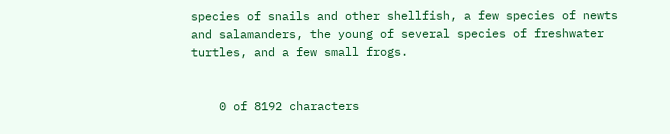species of snails and other shellfish, a few species of newts and salamanders, the young of several species of freshwater turtles, and a few small frogs.


    0 of 8192 characters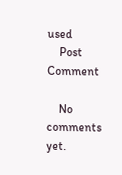used
    Post Comment

    No comments yet.